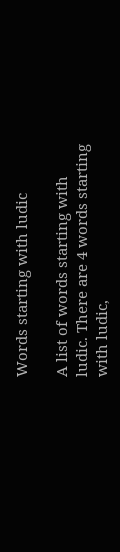Words starting with ludic

A list of words starting with ludic. There are 4 words starting with ludic,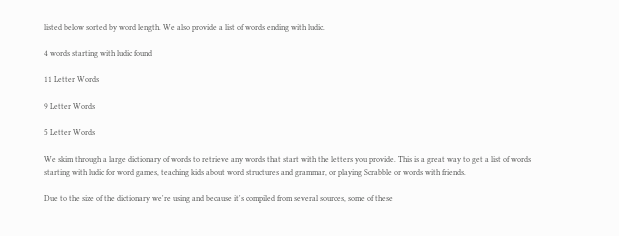listed below sorted by word length. We also provide a list of words ending with ludic.

4 words starting with ludic found

11 Letter Words

9 Letter Words

5 Letter Words

We skim through a large dictionary of words to retrieve any words that start with the letters you provide. This is a great way to get a list of words starting with ludic for word games, teaching kids about word structures and grammar, or playing Scrabble or words with friends.

Due to the size of the dictionary we're using and because it's compiled from several sources, some of these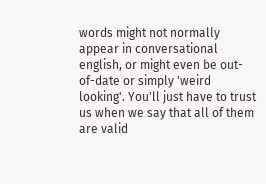words might not normally appear in conversational english, or might even be out-of-date or simply 'weird looking'. You'll just have to trust us when we say that all of them are valid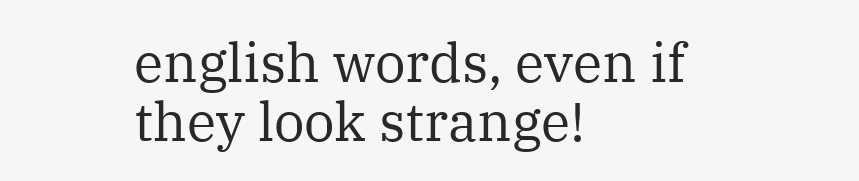english words, even if they look strange!